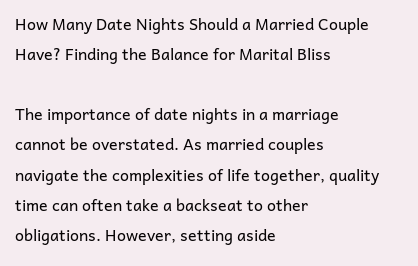How Many Date Nights Should a Married Couple Have? Finding the Balance for Marital Bliss

The importance of date nights in a marriage cannot be overstated. As married couples navigate the complexities of life together, quality time can often take a backseat to other obligations. However, setting aside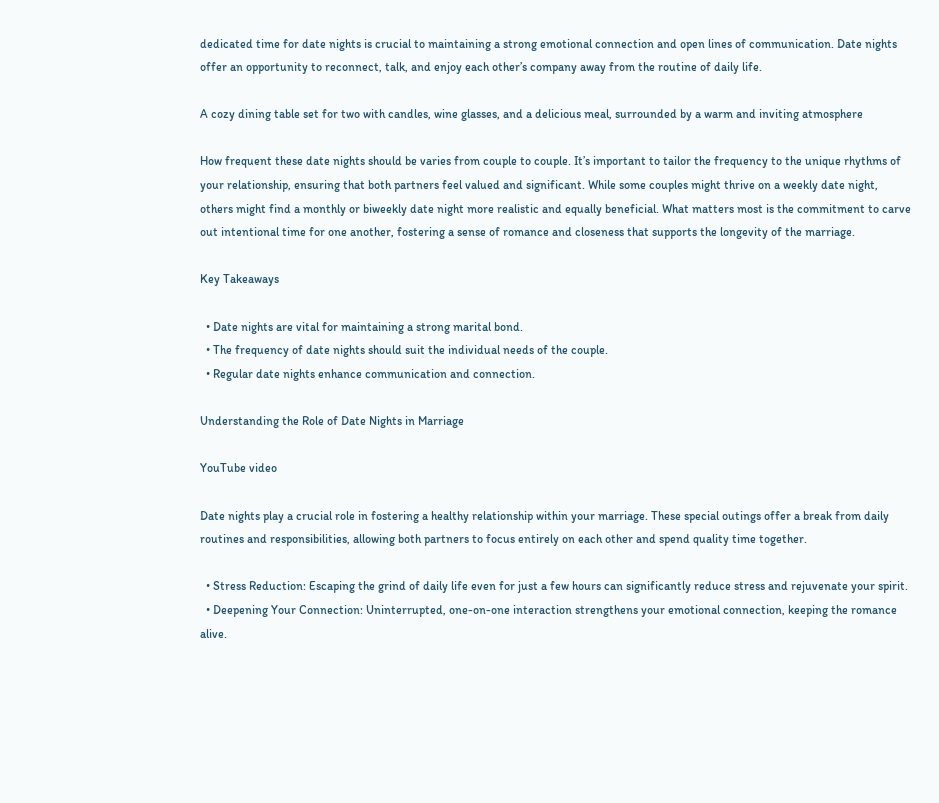dedicated time for date nights is crucial to maintaining a strong emotional connection and open lines of communication. Date nights offer an opportunity to reconnect, talk, and enjoy each other’s company away from the routine of daily life.

A cozy dining table set for two with candles, wine glasses, and a delicious meal, surrounded by a warm and inviting atmosphere

How frequent these date nights should be varies from couple to couple. It’s important to tailor the frequency to the unique rhythms of your relationship, ensuring that both partners feel valued and significant. While some couples might thrive on a weekly date night, others might find a monthly or biweekly date night more realistic and equally beneficial. What matters most is the commitment to carve out intentional time for one another, fostering a sense of romance and closeness that supports the longevity of the marriage.

Key Takeaways

  • Date nights are vital for maintaining a strong marital bond.
  • The frequency of date nights should suit the individual needs of the couple.
  • Regular date nights enhance communication and connection.

Understanding the Role of Date Nights in Marriage

YouTube video

Date nights play a crucial role in fostering a healthy relationship within your marriage. These special outings offer a break from daily routines and responsibilities, allowing both partners to focus entirely on each other and spend quality time together.

  • Stress Reduction: Escaping the grind of daily life even for just a few hours can significantly reduce stress and rejuvenate your spirit.
  • Deepening Your Connection: Uninterrupted, one-on-one interaction strengthens your emotional connection, keeping the romance alive.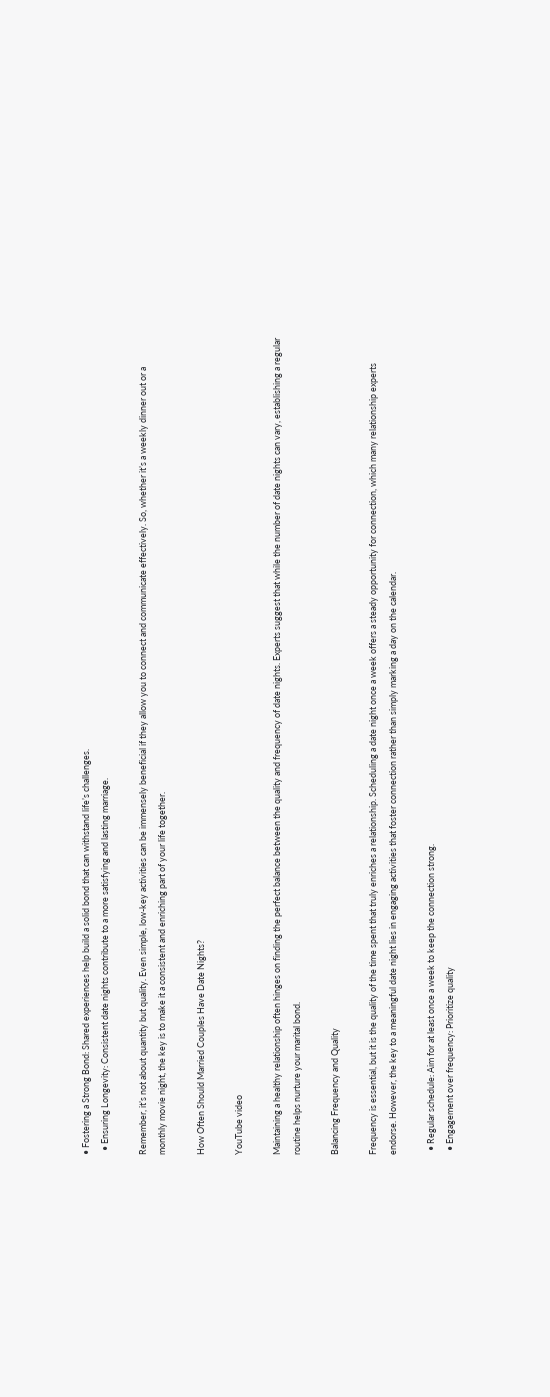• Fostering a Strong Bond: Shared experiences help build a solid bond that can withstand life’s challenges.
  • Ensuring Longevity: Consistent date nights contribute to a more satisfying and lasting marriage.

Remember, it’s not about quantity but quality. Even simple, low-key activities can be immensely beneficial if they allow you to connect and communicate effectively. So, whether it’s a weekly dinner out or a monthly movie night, the key is to make it a consistent and enriching part of your life together.

How Often Should Married Couples Have Date Nights?

YouTube video

Maintaining a healthy relationship often hinges on finding the perfect balance between the quality and frequency of date nights. Experts suggest that while the number of date nights can vary, establishing a regular routine helps nurture your marital bond.

Balancing Frequency and Quality

Frequency is essential, but it is the quality of the time spent that truly enriches a relationship. Scheduling a date night once a week offers a steady opportunity for connection, which many relationship experts endorse. However, the key to a meaningful date night lies in engaging activities that foster connection rather than simply marking a day on the calendar.

  • Regular schedule: Aim for at least once a week to keep the connection strong.
  • Engagement over frequency: Prioritize quality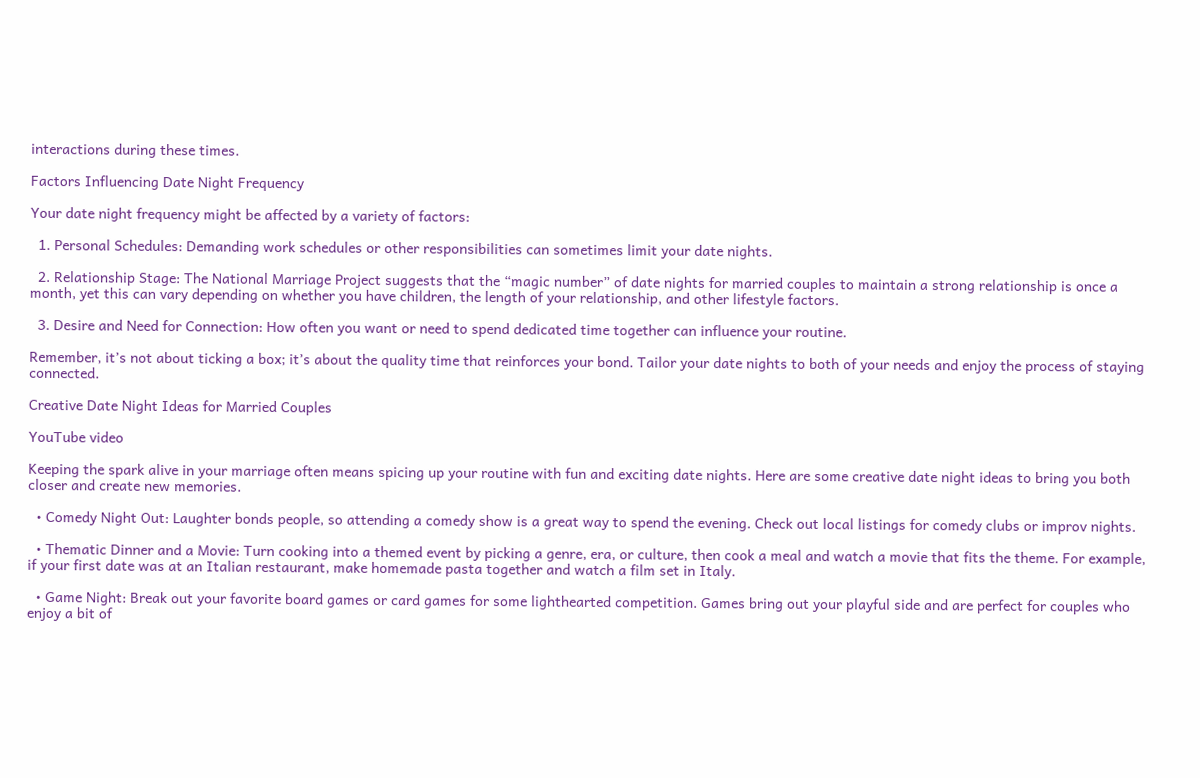interactions during these times.

Factors Influencing Date Night Frequency

Your date night frequency might be affected by a variety of factors:

  1. Personal Schedules: Demanding work schedules or other responsibilities can sometimes limit your date nights.

  2. Relationship Stage: The National Marriage Project suggests that the “magic number” of date nights for married couples to maintain a strong relationship is once a month, yet this can vary depending on whether you have children, the length of your relationship, and other lifestyle factors.

  3. Desire and Need for Connection: How often you want or need to spend dedicated time together can influence your routine.

Remember, it’s not about ticking a box; it’s about the quality time that reinforces your bond. Tailor your date nights to both of your needs and enjoy the process of staying connected.

Creative Date Night Ideas for Married Couples

YouTube video

Keeping the spark alive in your marriage often means spicing up your routine with fun and exciting date nights. Here are some creative date night ideas to bring you both closer and create new memories.

  • Comedy Night Out: Laughter bonds people, so attending a comedy show is a great way to spend the evening. Check out local listings for comedy clubs or improv nights.

  • Thematic Dinner and a Movie: Turn cooking into a themed event by picking a genre, era, or culture, then cook a meal and watch a movie that fits the theme. For example, if your first date was at an Italian restaurant, make homemade pasta together and watch a film set in Italy.

  • Game Night: Break out your favorite board games or card games for some lighthearted competition. Games bring out your playful side and are perfect for couples who enjoy a bit of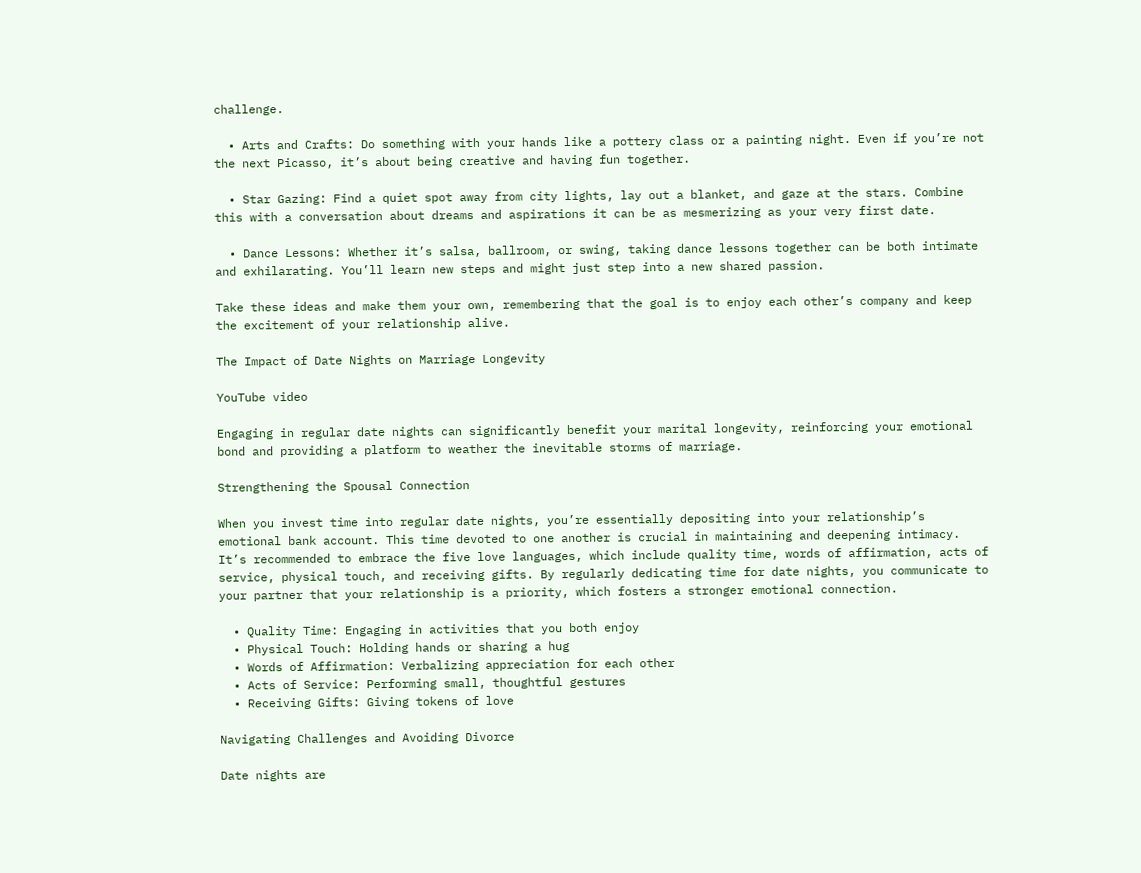challenge.

  • Arts and Crafts: Do something with your hands like a pottery class or a painting night. Even if you’re not the next Picasso, it’s about being creative and having fun together.

  • Star Gazing: Find a quiet spot away from city lights, lay out a blanket, and gaze at the stars. Combine this with a conversation about dreams and aspirations it can be as mesmerizing as your very first date.

  • Dance Lessons: Whether it’s salsa, ballroom, or swing, taking dance lessons together can be both intimate and exhilarating. You’ll learn new steps and might just step into a new shared passion.

Take these ideas and make them your own, remembering that the goal is to enjoy each other’s company and keep the excitement of your relationship alive.

The Impact of Date Nights on Marriage Longevity

YouTube video

Engaging in regular date nights can significantly benefit your marital longevity, reinforcing your emotional bond and providing a platform to weather the inevitable storms of marriage.

Strengthening the Spousal Connection

When you invest time into regular date nights, you’re essentially depositing into your relationship’s emotional bank account. This time devoted to one another is crucial in maintaining and deepening intimacy. It’s recommended to embrace the five love languages, which include quality time, words of affirmation, acts of service, physical touch, and receiving gifts. By regularly dedicating time for date nights, you communicate to your partner that your relationship is a priority, which fosters a stronger emotional connection.

  • Quality Time: Engaging in activities that you both enjoy
  • Physical Touch: Holding hands or sharing a hug
  • Words of Affirmation: Verbalizing appreciation for each other
  • Acts of Service: Performing small, thoughtful gestures
  • Receiving Gifts: Giving tokens of love

Navigating Challenges and Avoiding Divorce

Date nights are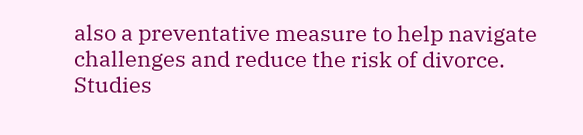also a preventative measure to help navigate challenges and reduce the risk of divorce. Studies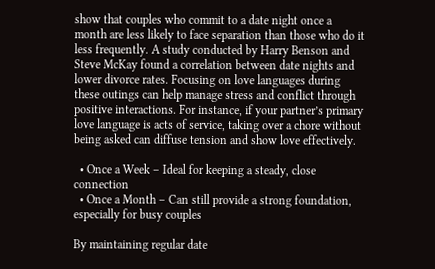show that couples who commit to a date night once a month are less likely to face separation than those who do it less frequently. A study conducted by Harry Benson and Steve McKay found a correlation between date nights and lower divorce rates. Focusing on love languages during these outings can help manage stress and conflict through positive interactions. For instance, if your partner’s primary love language is acts of service, taking over a chore without being asked can diffuse tension and show love effectively.

  • Once a Week – Ideal for keeping a steady, close connection
  • Once a Month – Can still provide a strong foundation, especially for busy couples

By maintaining regular date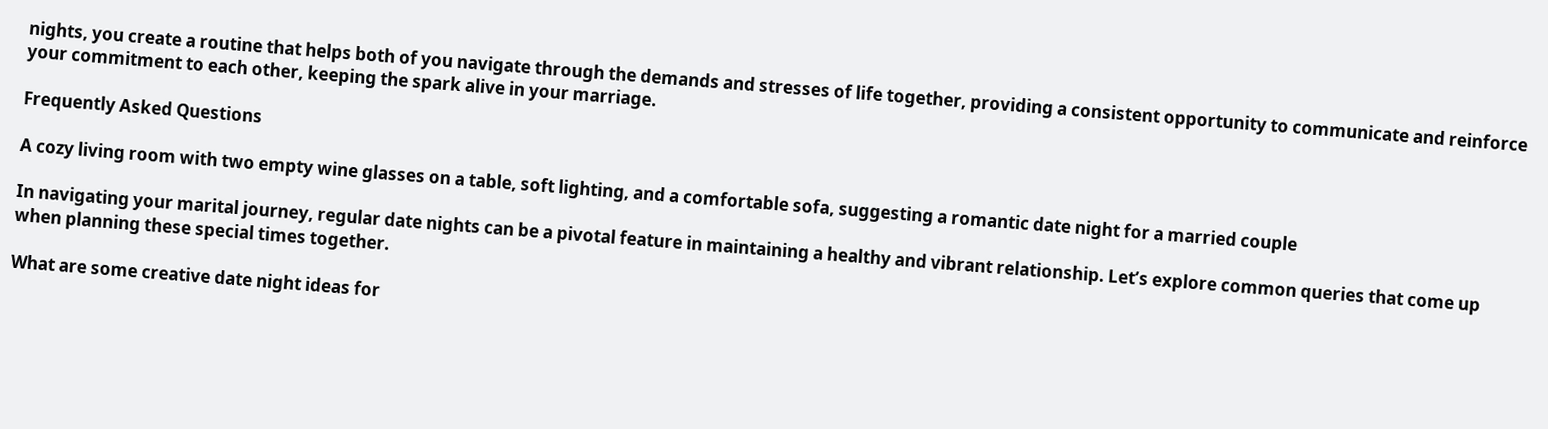nights, you create a routine that helps both of you navigate through the demands and stresses of life together, providing a consistent opportunity to communicate and reinforce your commitment to each other, keeping the spark alive in your marriage.

Frequently Asked Questions

A cozy living room with two empty wine glasses on a table, soft lighting, and a comfortable sofa, suggesting a romantic date night for a married couple

In navigating your marital journey, regular date nights can be a pivotal feature in maintaining a healthy and vibrant relationship. Let’s explore common queries that come up when planning these special times together.

What are some creative date night ideas for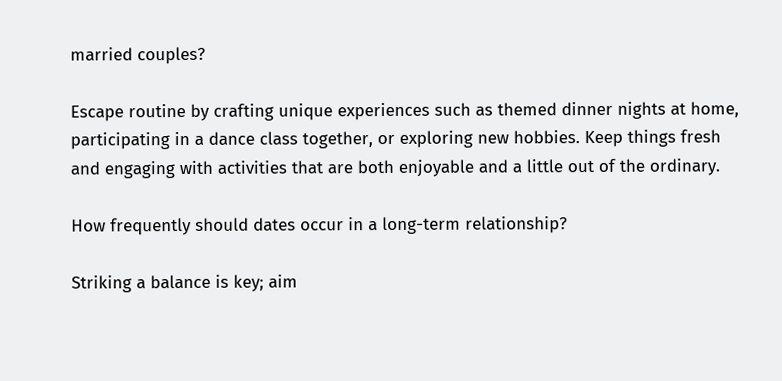married couples?

Escape routine by crafting unique experiences such as themed dinner nights at home, participating in a dance class together, or exploring new hobbies. Keep things fresh and engaging with activities that are both enjoyable and a little out of the ordinary.

How frequently should dates occur in a long-term relationship?

Striking a balance is key; aim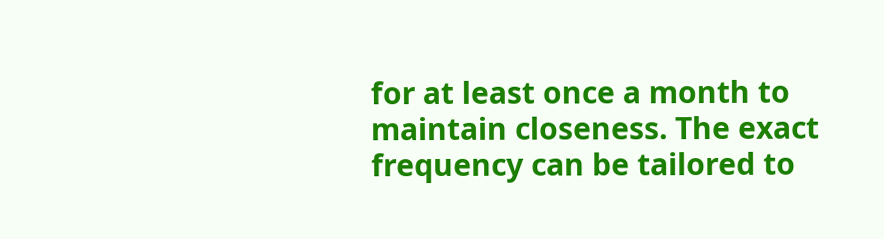for at least once a month to maintain closeness. The exact frequency can be tailored to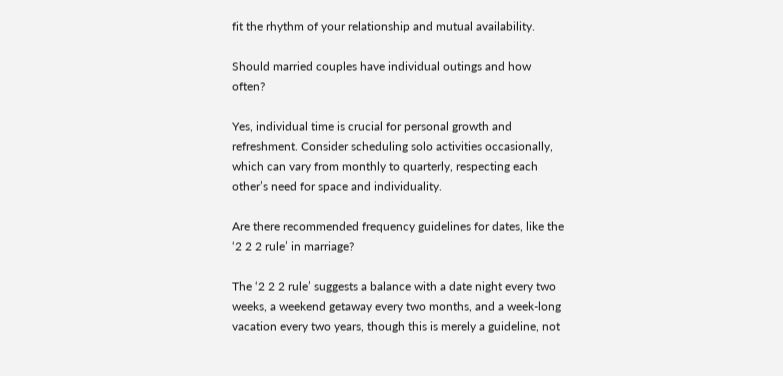fit the rhythm of your relationship and mutual availability.

Should married couples have individual outings and how often?

Yes, individual time is crucial for personal growth and refreshment. Consider scheduling solo activities occasionally, which can vary from monthly to quarterly, respecting each other’s need for space and individuality.

Are there recommended frequency guidelines for dates, like the ‘2 2 2 rule’ in marriage?

The ‘2 2 2 rule’ suggests a balance with a date night every two weeks, a weekend getaway every two months, and a week-long vacation every two years, though this is merely a guideline, not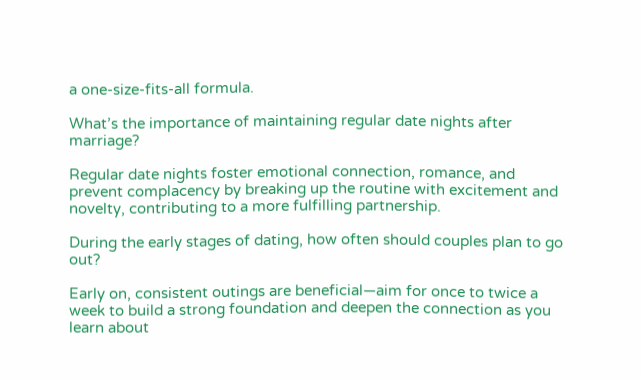a one-size-fits-all formula.

What’s the importance of maintaining regular date nights after marriage?

Regular date nights foster emotional connection, romance, and prevent complacency by breaking up the routine with excitement and novelty, contributing to a more fulfilling partnership.

During the early stages of dating, how often should couples plan to go out?

Early on, consistent outings are beneficial—aim for once to twice a week to build a strong foundation and deepen the connection as you learn about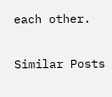each other.

Similar Posts